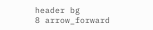header bg
8 arrow_forward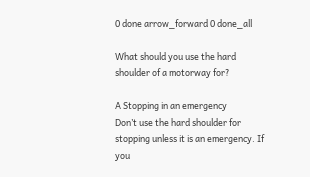0 done arrow_forward 0 done_all

What should you use the hard shoulder of a motorway for?

A Stopping in an emergency
Don’t use the hard shoulder for stopping unless it is an emergency. If you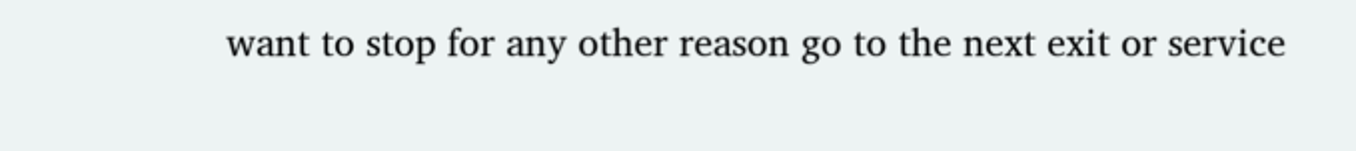want to stop for any other reason go to the next exit or service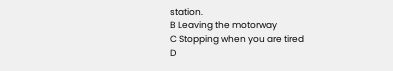station.
B Leaving the motorway
C Stopping when you are tired
D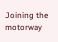Joining the motorway